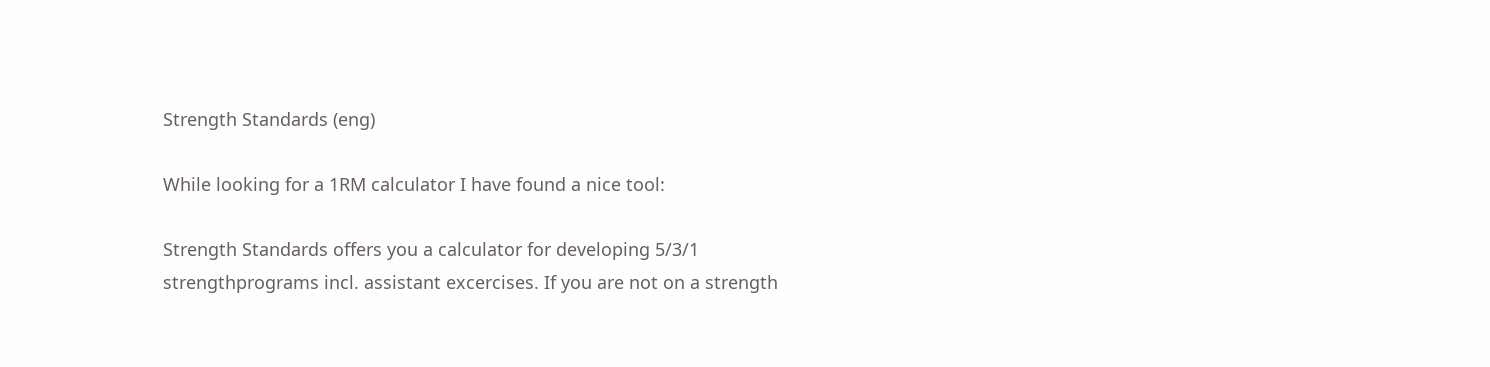Strength Standards (eng)

While looking for a 1RM calculator I have found a nice tool:

Strength Standards offers you a calculator for developing 5/3/1 strengthprograms incl. assistant excercises. If you are not on a strength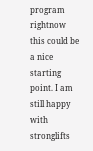program rightnow this could be a nice starting point. I am still happy with stronglifts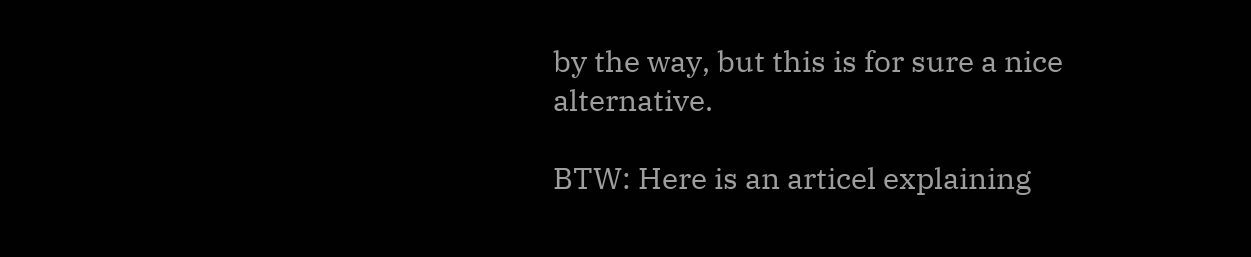by the way, but this is for sure a nice alternative.

BTW: Here is an articel explaining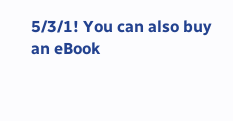5/3/1! You can also buy an eBook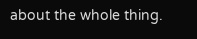about the whole thing.